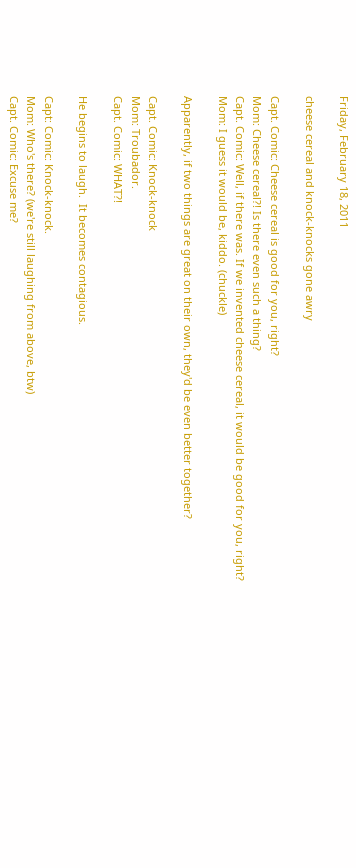Friday, February 18, 2011

cheese cereal and knock-knocks gone awry

Capt. Comic: Cheese cereal is good for you, right?
Mom: Cheese cereal?! Is there even such a thing?
Capt. Comic: Well, if there was. If we invented cheese cereal, it would be good for you, right?
Mom: I guess it would be, kiddo. (chuckle)

Apparently, if two things are great on their own, they'd be even better together?

Capt. Comic: Knock-knock
Mom: Troubador.
Capt. Comic: WHAT?!

He begins to laugh.  It becomes contagious.

Capt: Comic: Knock-knock.
Mom: Who's there? (we're still laughing from above, btw)
Capt. Comic: Excuse me?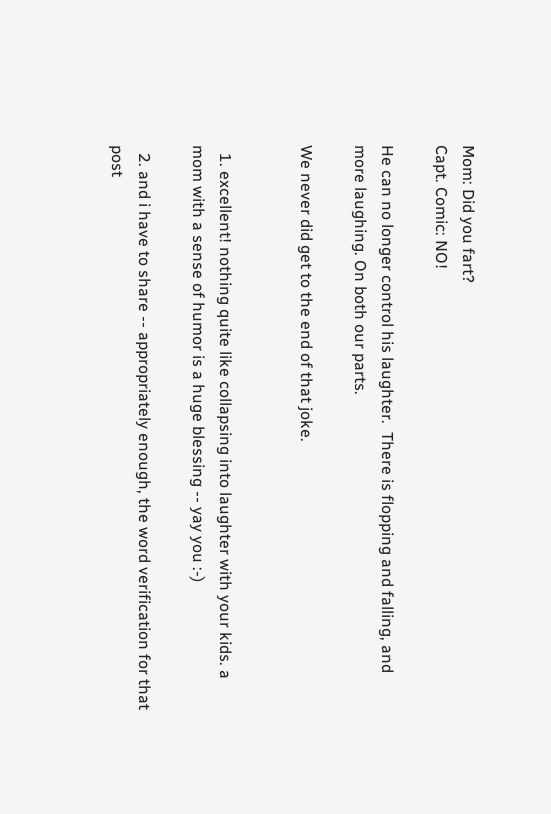Mom: Did you fart?
Capt. Comic: NO!

He can no longer control his laughter.  There is flopping and falling, and more laughing. On both our parts.

We never did get to the end of that joke.


  1. excellent! nothing quite like collapsing into laughter with your kids. a mom with a sense of humor is a huge blessing -- yay you :-)

  2. and i have to share -- appropriately enough, the word verification for that post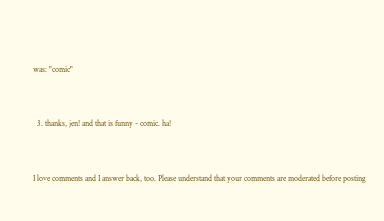was: "comic"


  3. thanks, jen! and that is funny - comic. ha!


I love comments and I answer back, too. Please understand that your comments are moderated before posting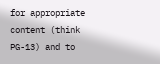for appropriate content (think PG-13) and to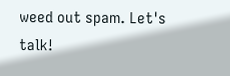weed out spam. Let's talk!